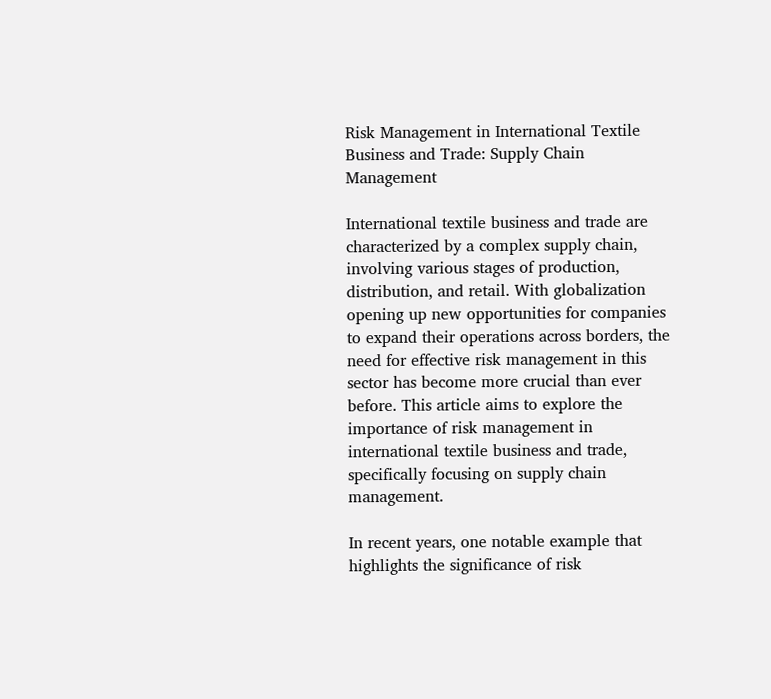Risk Management in International Textile Business and Trade: Supply Chain Management

International textile business and trade are characterized by a complex supply chain, involving various stages of production, distribution, and retail. With globalization opening up new opportunities for companies to expand their operations across borders, the need for effective risk management in this sector has become more crucial than ever before. This article aims to explore the importance of risk management in international textile business and trade, specifically focusing on supply chain management.

In recent years, one notable example that highlights the significance of risk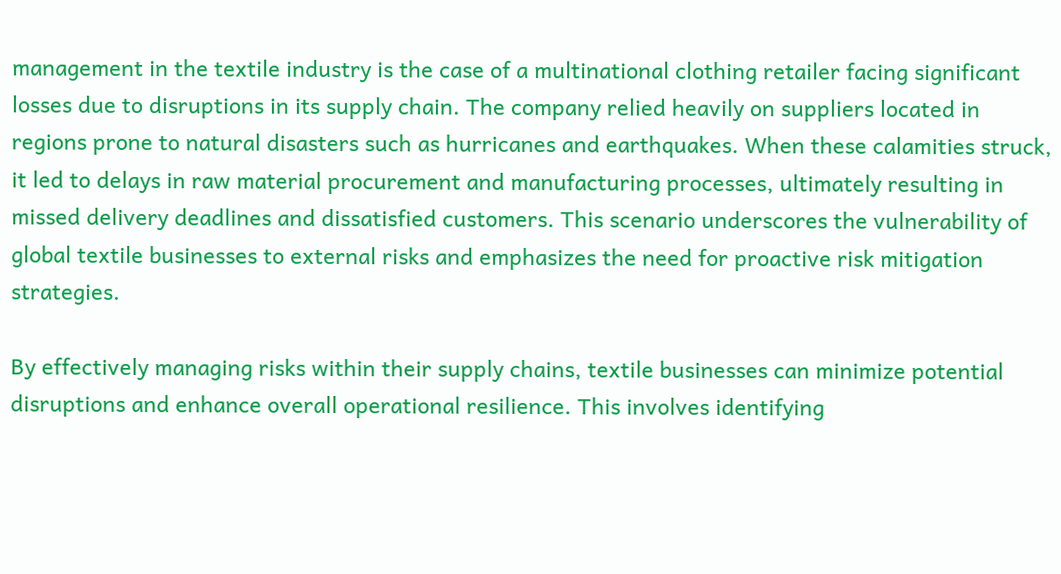management in the textile industry is the case of a multinational clothing retailer facing significant losses due to disruptions in its supply chain. The company relied heavily on suppliers located in regions prone to natural disasters such as hurricanes and earthquakes. When these calamities struck, it led to delays in raw material procurement and manufacturing processes, ultimately resulting in missed delivery deadlines and dissatisfied customers. This scenario underscores the vulnerability of global textile businesses to external risks and emphasizes the need for proactive risk mitigation strategies.

By effectively managing risks within their supply chains, textile businesses can minimize potential disruptions and enhance overall operational resilience. This involves identifying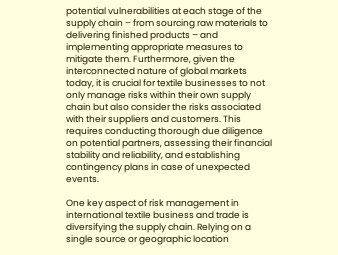potential vulnerabilities at each stage of the supply chain – from sourcing raw materials to delivering finished products – and implementing appropriate measures to mitigate them. Furthermore, given the interconnected nature of global markets today, it is crucial for textile businesses to not only manage risks within their own supply chain but also consider the risks associated with their suppliers and customers. This requires conducting thorough due diligence on potential partners, assessing their financial stability and reliability, and establishing contingency plans in case of unexpected events.

One key aspect of risk management in international textile business and trade is diversifying the supply chain. Relying on a single source or geographic location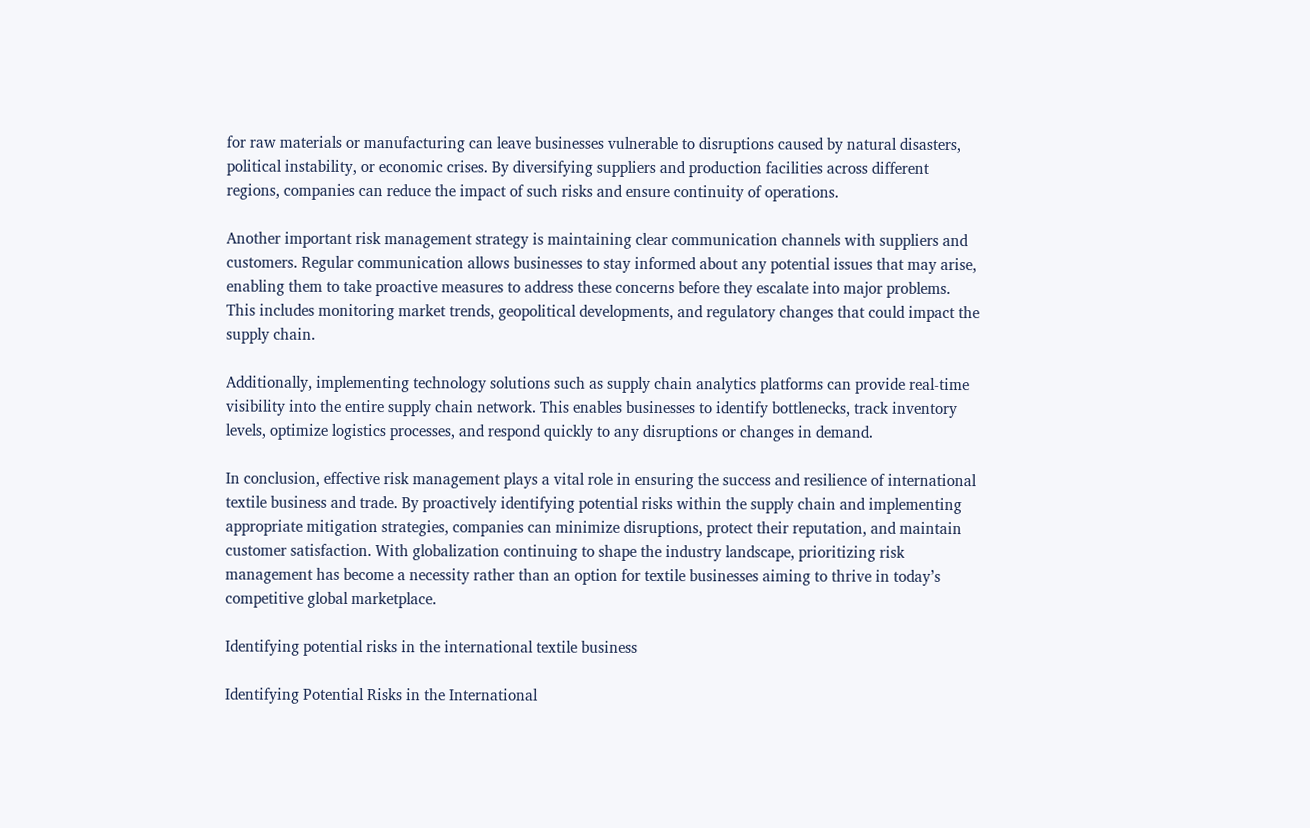for raw materials or manufacturing can leave businesses vulnerable to disruptions caused by natural disasters, political instability, or economic crises. By diversifying suppliers and production facilities across different regions, companies can reduce the impact of such risks and ensure continuity of operations.

Another important risk management strategy is maintaining clear communication channels with suppliers and customers. Regular communication allows businesses to stay informed about any potential issues that may arise, enabling them to take proactive measures to address these concerns before they escalate into major problems. This includes monitoring market trends, geopolitical developments, and regulatory changes that could impact the supply chain.

Additionally, implementing technology solutions such as supply chain analytics platforms can provide real-time visibility into the entire supply chain network. This enables businesses to identify bottlenecks, track inventory levels, optimize logistics processes, and respond quickly to any disruptions or changes in demand.

In conclusion, effective risk management plays a vital role in ensuring the success and resilience of international textile business and trade. By proactively identifying potential risks within the supply chain and implementing appropriate mitigation strategies, companies can minimize disruptions, protect their reputation, and maintain customer satisfaction. With globalization continuing to shape the industry landscape, prioritizing risk management has become a necessity rather than an option for textile businesses aiming to thrive in today’s competitive global marketplace.

Identifying potential risks in the international textile business

Identifying Potential Risks in the International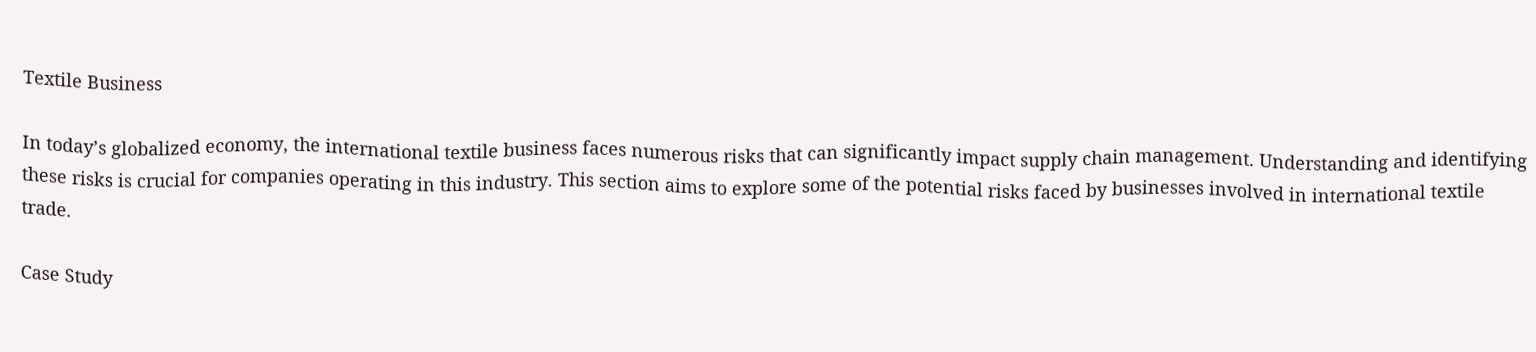Textile Business

In today’s globalized economy, the international textile business faces numerous risks that can significantly impact supply chain management. Understanding and identifying these risks is crucial for companies operating in this industry. This section aims to explore some of the potential risks faced by businesses involved in international textile trade.

Case Study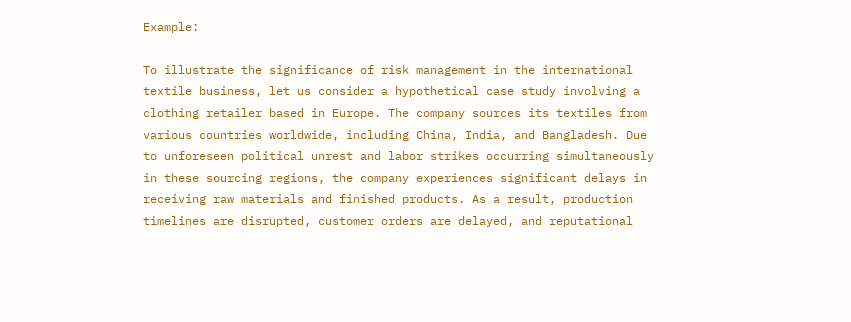Example:

To illustrate the significance of risk management in the international textile business, let us consider a hypothetical case study involving a clothing retailer based in Europe. The company sources its textiles from various countries worldwide, including China, India, and Bangladesh. Due to unforeseen political unrest and labor strikes occurring simultaneously in these sourcing regions, the company experiences significant delays in receiving raw materials and finished products. As a result, production timelines are disrupted, customer orders are delayed, and reputational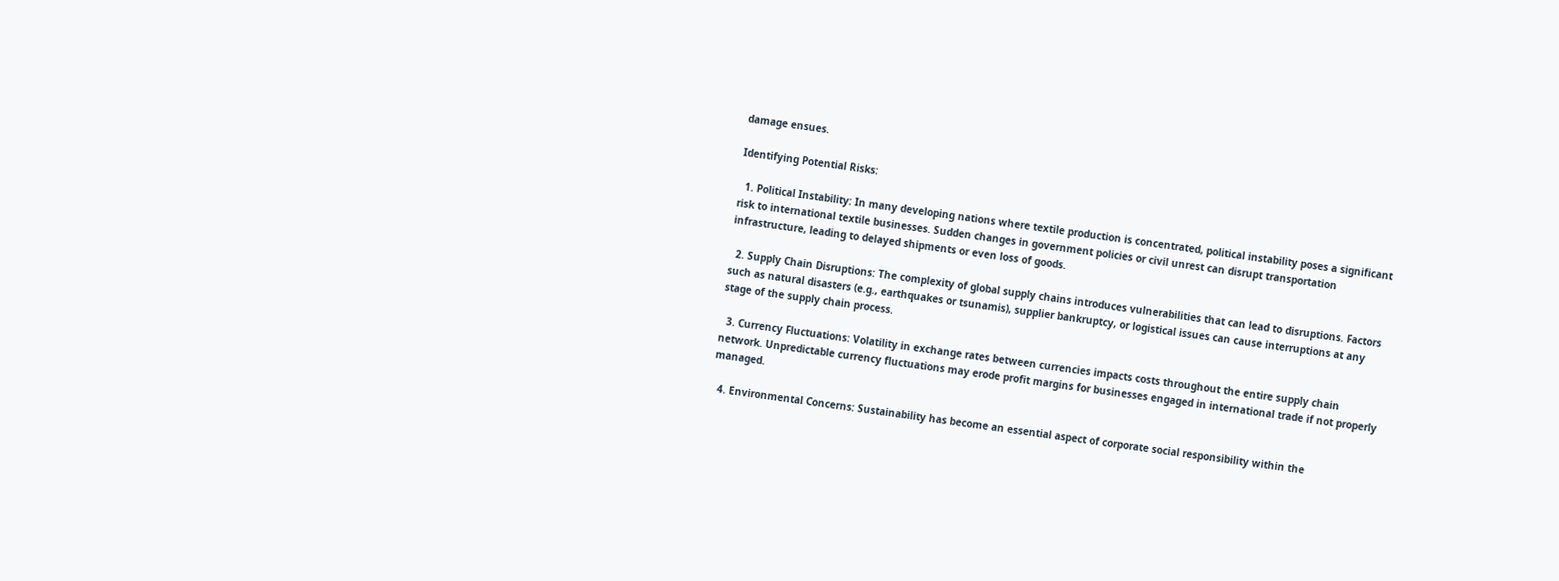damage ensues.

Identifying Potential Risks:

  1. Political Instability: In many developing nations where textile production is concentrated, political instability poses a significant risk to international textile businesses. Sudden changes in government policies or civil unrest can disrupt transportation infrastructure, leading to delayed shipments or even loss of goods.

  2. Supply Chain Disruptions: The complexity of global supply chains introduces vulnerabilities that can lead to disruptions. Factors such as natural disasters (e.g., earthquakes or tsunamis), supplier bankruptcy, or logistical issues can cause interruptions at any stage of the supply chain process.

  3. Currency Fluctuations: Volatility in exchange rates between currencies impacts costs throughout the entire supply chain network. Unpredictable currency fluctuations may erode profit margins for businesses engaged in international trade if not properly managed.

  4. Environmental Concerns: Sustainability has become an essential aspect of corporate social responsibility within the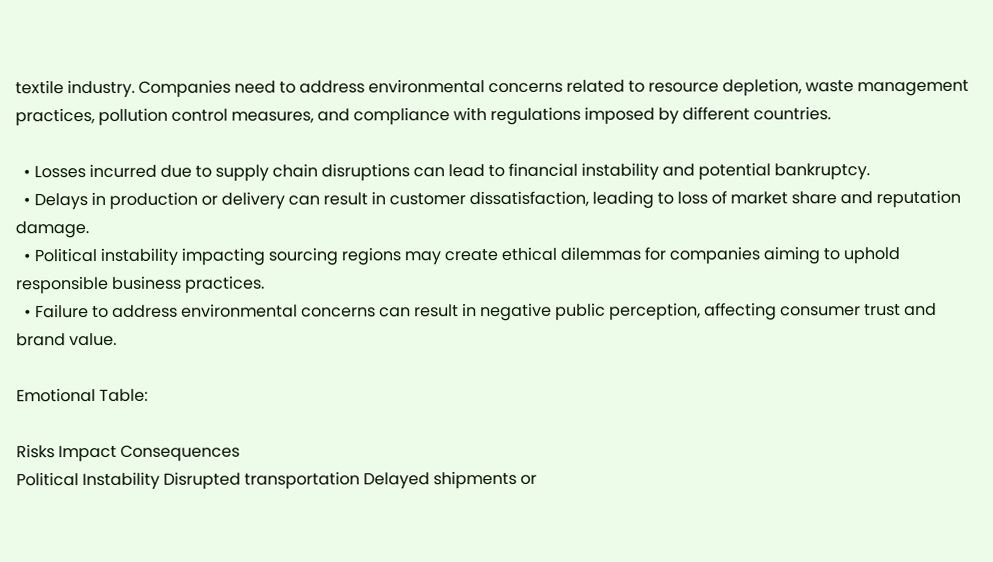textile industry. Companies need to address environmental concerns related to resource depletion, waste management practices, pollution control measures, and compliance with regulations imposed by different countries.

  • Losses incurred due to supply chain disruptions can lead to financial instability and potential bankruptcy.
  • Delays in production or delivery can result in customer dissatisfaction, leading to loss of market share and reputation damage.
  • Political instability impacting sourcing regions may create ethical dilemmas for companies aiming to uphold responsible business practices.
  • Failure to address environmental concerns can result in negative public perception, affecting consumer trust and brand value.

Emotional Table:

Risks Impact Consequences
Political Instability Disrupted transportation Delayed shipments or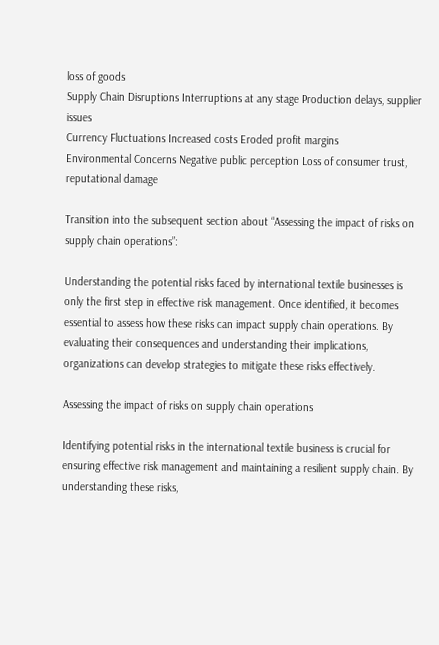loss of goods
Supply Chain Disruptions Interruptions at any stage Production delays, supplier issues
Currency Fluctuations Increased costs Eroded profit margins
Environmental Concerns Negative public perception Loss of consumer trust, reputational damage

Transition into the subsequent section about “Assessing the impact of risks on supply chain operations”:

Understanding the potential risks faced by international textile businesses is only the first step in effective risk management. Once identified, it becomes essential to assess how these risks can impact supply chain operations. By evaluating their consequences and understanding their implications, organizations can develop strategies to mitigate these risks effectively.

Assessing the impact of risks on supply chain operations

Identifying potential risks in the international textile business is crucial for ensuring effective risk management and maintaining a resilient supply chain. By understanding these risks,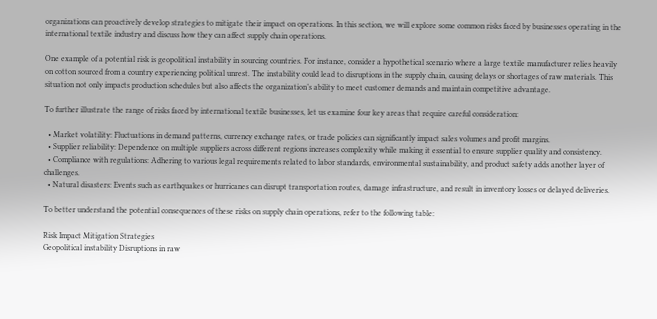organizations can proactively develop strategies to mitigate their impact on operations. In this section, we will explore some common risks faced by businesses operating in the international textile industry and discuss how they can affect supply chain operations.

One example of a potential risk is geopolitical instability in sourcing countries. For instance, consider a hypothetical scenario where a large textile manufacturer relies heavily on cotton sourced from a country experiencing political unrest. The instability could lead to disruptions in the supply chain, causing delays or shortages of raw materials. This situation not only impacts production schedules but also affects the organization’s ability to meet customer demands and maintain competitive advantage.

To further illustrate the range of risks faced by international textile businesses, let us examine four key areas that require careful consideration:

  • Market volatility: Fluctuations in demand patterns, currency exchange rates, or trade policies can significantly impact sales volumes and profit margins.
  • Supplier reliability: Dependence on multiple suppliers across different regions increases complexity while making it essential to ensure supplier quality and consistency.
  • Compliance with regulations: Adhering to various legal requirements related to labor standards, environmental sustainability, and product safety adds another layer of challenges.
  • Natural disasters: Events such as earthquakes or hurricanes can disrupt transportation routes, damage infrastructure, and result in inventory losses or delayed deliveries.

To better understand the potential consequences of these risks on supply chain operations, refer to the following table:

Risk Impact Mitigation Strategies
Geopolitical instability Disruptions in raw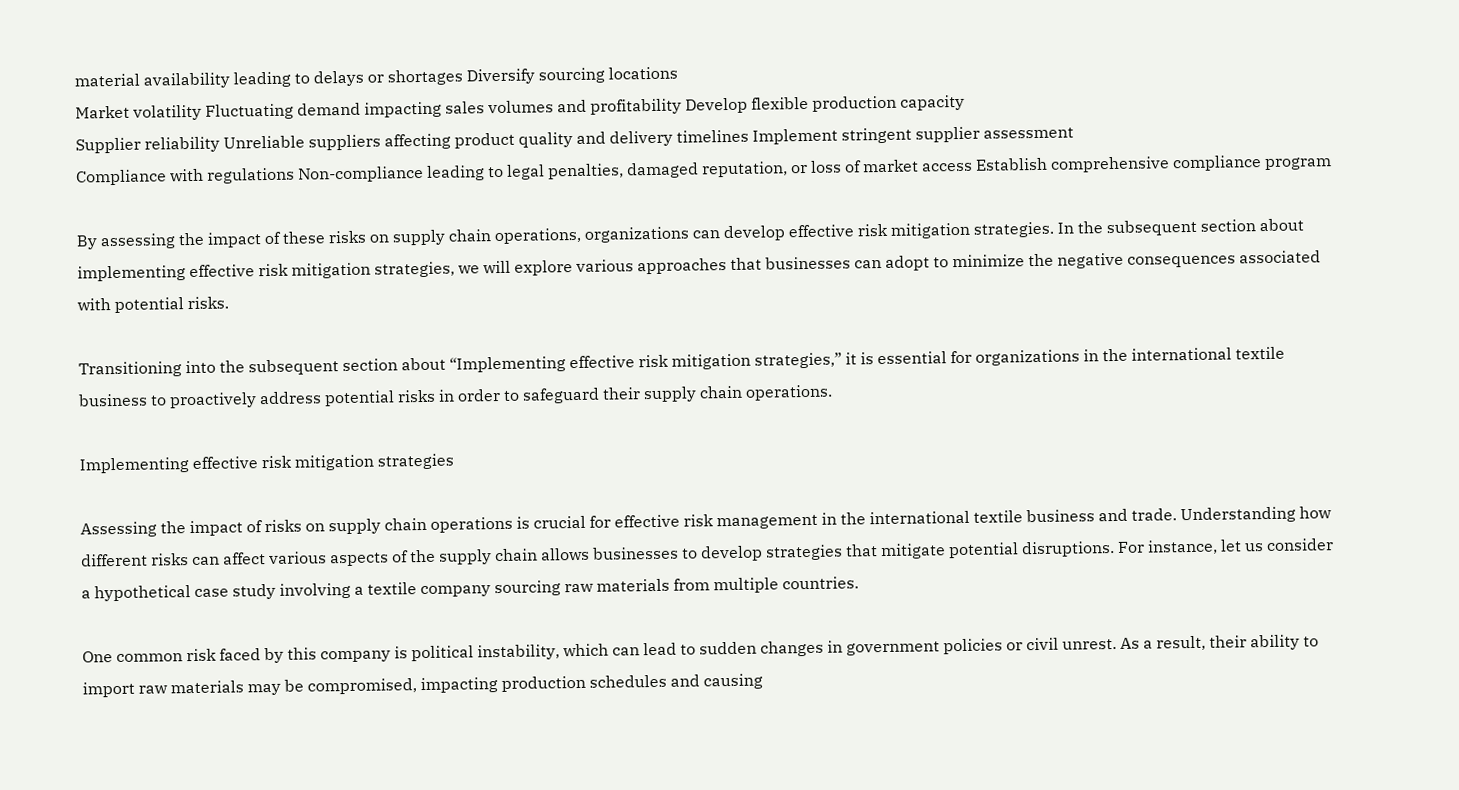material availability leading to delays or shortages Diversify sourcing locations
Market volatility Fluctuating demand impacting sales volumes and profitability Develop flexible production capacity
Supplier reliability Unreliable suppliers affecting product quality and delivery timelines Implement stringent supplier assessment
Compliance with regulations Non-compliance leading to legal penalties, damaged reputation, or loss of market access Establish comprehensive compliance program

By assessing the impact of these risks on supply chain operations, organizations can develop effective risk mitigation strategies. In the subsequent section about implementing effective risk mitigation strategies, we will explore various approaches that businesses can adopt to minimize the negative consequences associated with potential risks.

Transitioning into the subsequent section about “Implementing effective risk mitigation strategies,” it is essential for organizations in the international textile business to proactively address potential risks in order to safeguard their supply chain operations.

Implementing effective risk mitigation strategies

Assessing the impact of risks on supply chain operations is crucial for effective risk management in the international textile business and trade. Understanding how different risks can affect various aspects of the supply chain allows businesses to develop strategies that mitigate potential disruptions. For instance, let us consider a hypothetical case study involving a textile company sourcing raw materials from multiple countries.

One common risk faced by this company is political instability, which can lead to sudden changes in government policies or civil unrest. As a result, their ability to import raw materials may be compromised, impacting production schedules and causing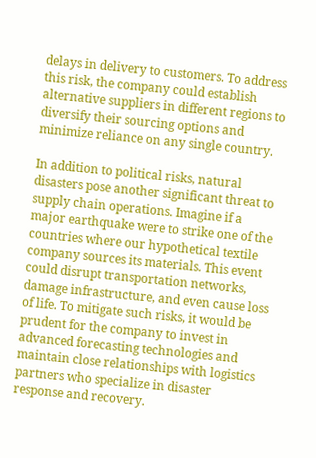delays in delivery to customers. To address this risk, the company could establish alternative suppliers in different regions to diversify their sourcing options and minimize reliance on any single country.

In addition to political risks, natural disasters pose another significant threat to supply chain operations. Imagine if a major earthquake were to strike one of the countries where our hypothetical textile company sources its materials. This event could disrupt transportation networks, damage infrastructure, and even cause loss of life. To mitigate such risks, it would be prudent for the company to invest in advanced forecasting technologies and maintain close relationships with logistics partners who specialize in disaster response and recovery.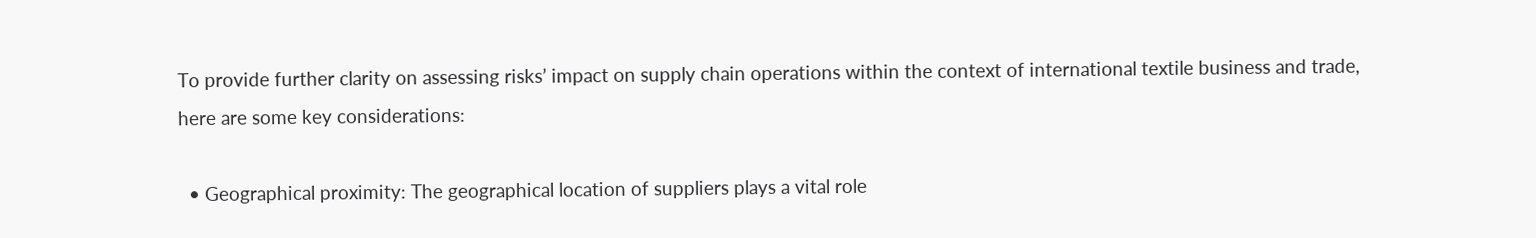To provide further clarity on assessing risks’ impact on supply chain operations within the context of international textile business and trade, here are some key considerations:

  • Geographical proximity: The geographical location of suppliers plays a vital role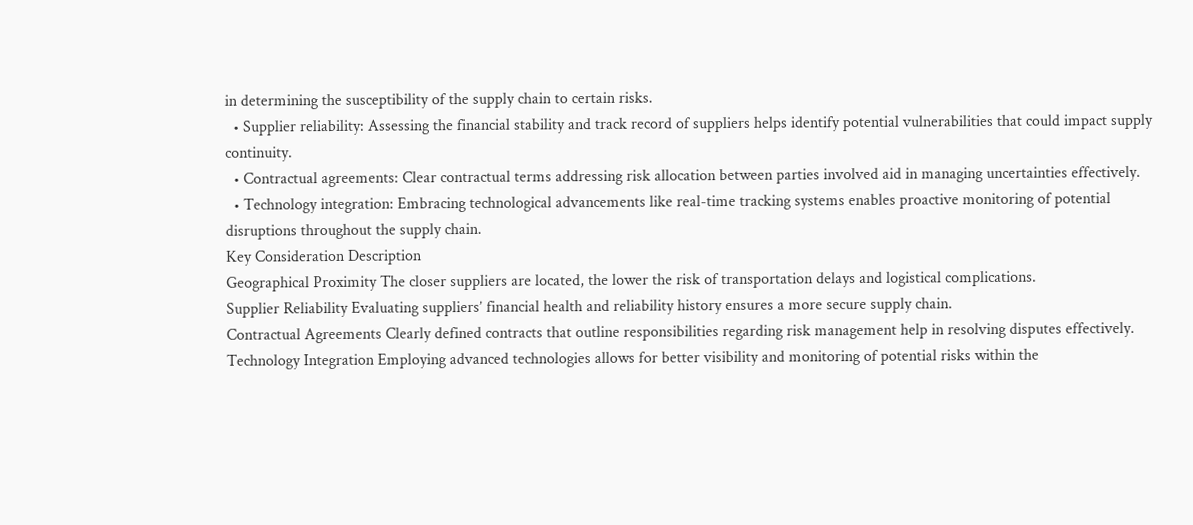in determining the susceptibility of the supply chain to certain risks.
  • Supplier reliability: Assessing the financial stability and track record of suppliers helps identify potential vulnerabilities that could impact supply continuity.
  • Contractual agreements: Clear contractual terms addressing risk allocation between parties involved aid in managing uncertainties effectively.
  • Technology integration: Embracing technological advancements like real-time tracking systems enables proactive monitoring of potential disruptions throughout the supply chain.
Key Consideration Description
Geographical Proximity The closer suppliers are located, the lower the risk of transportation delays and logistical complications.
Supplier Reliability Evaluating suppliers’ financial health and reliability history ensures a more secure supply chain.
Contractual Agreements Clearly defined contracts that outline responsibilities regarding risk management help in resolving disputes effectively.
Technology Integration Employing advanced technologies allows for better visibility and monitoring of potential risks within the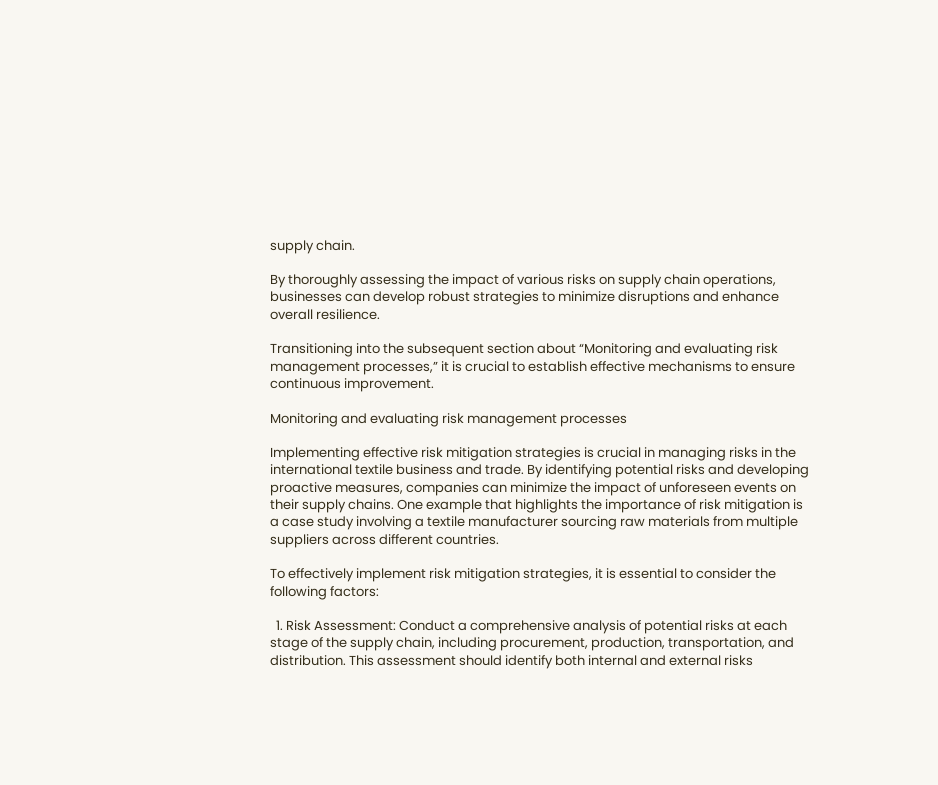supply chain.

By thoroughly assessing the impact of various risks on supply chain operations, businesses can develop robust strategies to minimize disruptions and enhance overall resilience.

Transitioning into the subsequent section about “Monitoring and evaluating risk management processes,” it is crucial to establish effective mechanisms to ensure continuous improvement.

Monitoring and evaluating risk management processes

Implementing effective risk mitigation strategies is crucial in managing risks in the international textile business and trade. By identifying potential risks and developing proactive measures, companies can minimize the impact of unforeseen events on their supply chains. One example that highlights the importance of risk mitigation is a case study involving a textile manufacturer sourcing raw materials from multiple suppliers across different countries.

To effectively implement risk mitigation strategies, it is essential to consider the following factors:

  1. Risk Assessment: Conduct a comprehensive analysis of potential risks at each stage of the supply chain, including procurement, production, transportation, and distribution. This assessment should identify both internal and external risks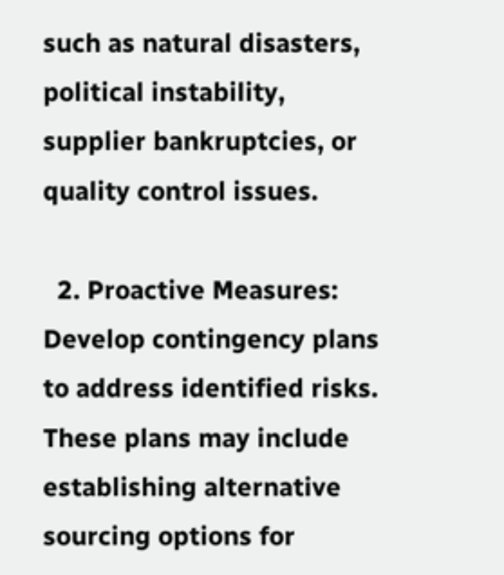such as natural disasters, political instability, supplier bankruptcies, or quality control issues.

  2. Proactive Measures: Develop contingency plans to address identified risks. These plans may include establishing alternative sourcing options for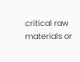critical raw materials or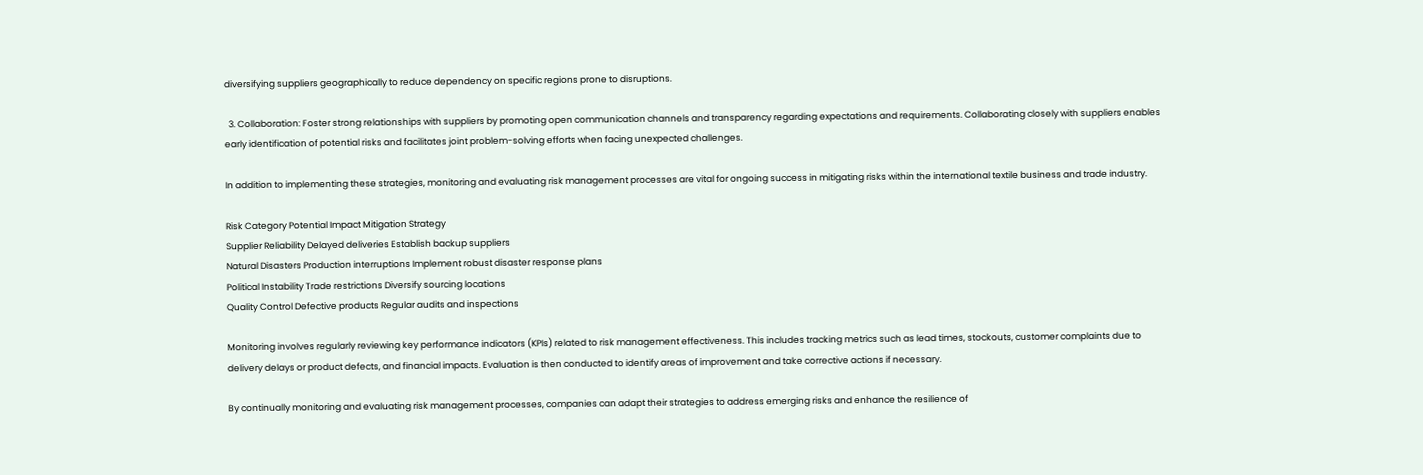diversifying suppliers geographically to reduce dependency on specific regions prone to disruptions.

  3. Collaboration: Foster strong relationships with suppliers by promoting open communication channels and transparency regarding expectations and requirements. Collaborating closely with suppliers enables early identification of potential risks and facilitates joint problem-solving efforts when facing unexpected challenges.

In addition to implementing these strategies, monitoring and evaluating risk management processes are vital for ongoing success in mitigating risks within the international textile business and trade industry.

Risk Category Potential Impact Mitigation Strategy
Supplier Reliability Delayed deliveries Establish backup suppliers
Natural Disasters Production interruptions Implement robust disaster response plans
Political Instability Trade restrictions Diversify sourcing locations
Quality Control Defective products Regular audits and inspections

Monitoring involves regularly reviewing key performance indicators (KPIs) related to risk management effectiveness. This includes tracking metrics such as lead times, stockouts, customer complaints due to delivery delays or product defects, and financial impacts. Evaluation is then conducted to identify areas of improvement and take corrective actions if necessary.

By continually monitoring and evaluating risk management processes, companies can adapt their strategies to address emerging risks and enhance the resilience of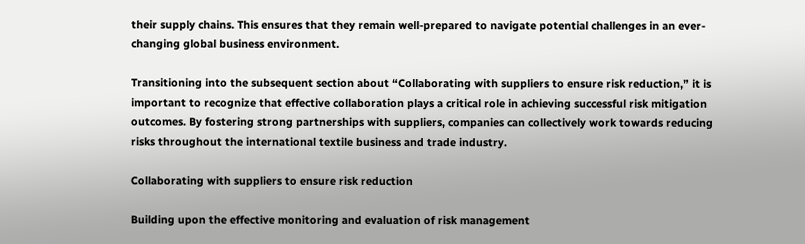their supply chains. This ensures that they remain well-prepared to navigate potential challenges in an ever-changing global business environment.

Transitioning into the subsequent section about “Collaborating with suppliers to ensure risk reduction,” it is important to recognize that effective collaboration plays a critical role in achieving successful risk mitigation outcomes. By fostering strong partnerships with suppliers, companies can collectively work towards reducing risks throughout the international textile business and trade industry.

Collaborating with suppliers to ensure risk reduction

Building upon the effective monitoring and evaluation of risk management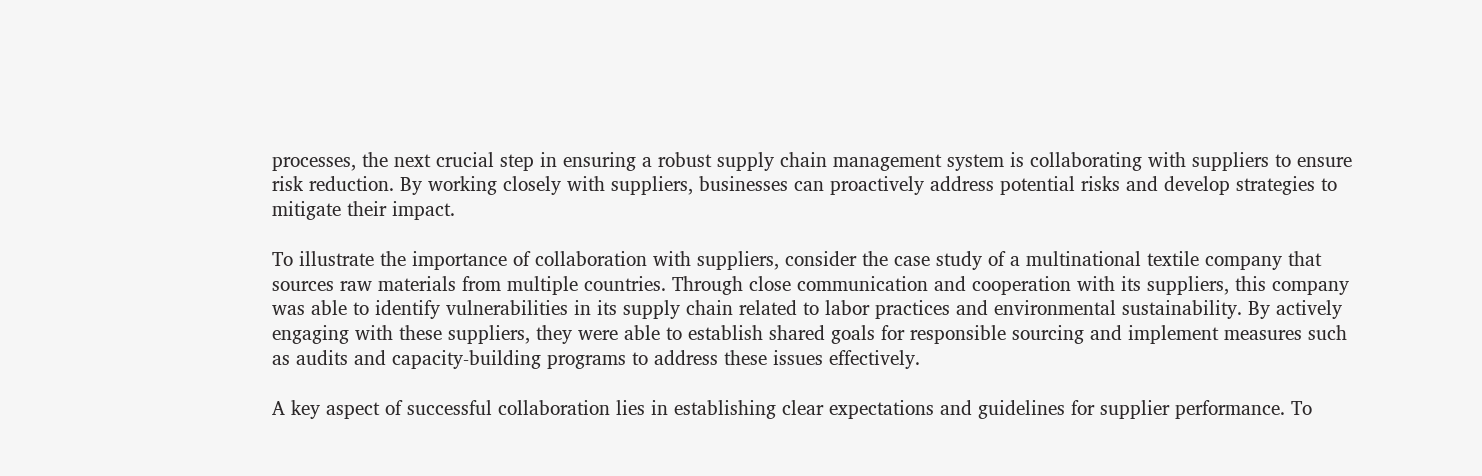processes, the next crucial step in ensuring a robust supply chain management system is collaborating with suppliers to ensure risk reduction. By working closely with suppliers, businesses can proactively address potential risks and develop strategies to mitigate their impact.

To illustrate the importance of collaboration with suppliers, consider the case study of a multinational textile company that sources raw materials from multiple countries. Through close communication and cooperation with its suppliers, this company was able to identify vulnerabilities in its supply chain related to labor practices and environmental sustainability. By actively engaging with these suppliers, they were able to establish shared goals for responsible sourcing and implement measures such as audits and capacity-building programs to address these issues effectively.

A key aspect of successful collaboration lies in establishing clear expectations and guidelines for supplier performance. To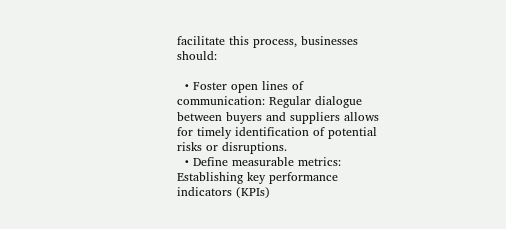facilitate this process, businesses should:

  • Foster open lines of communication: Regular dialogue between buyers and suppliers allows for timely identification of potential risks or disruptions.
  • Define measurable metrics: Establishing key performance indicators (KPIs)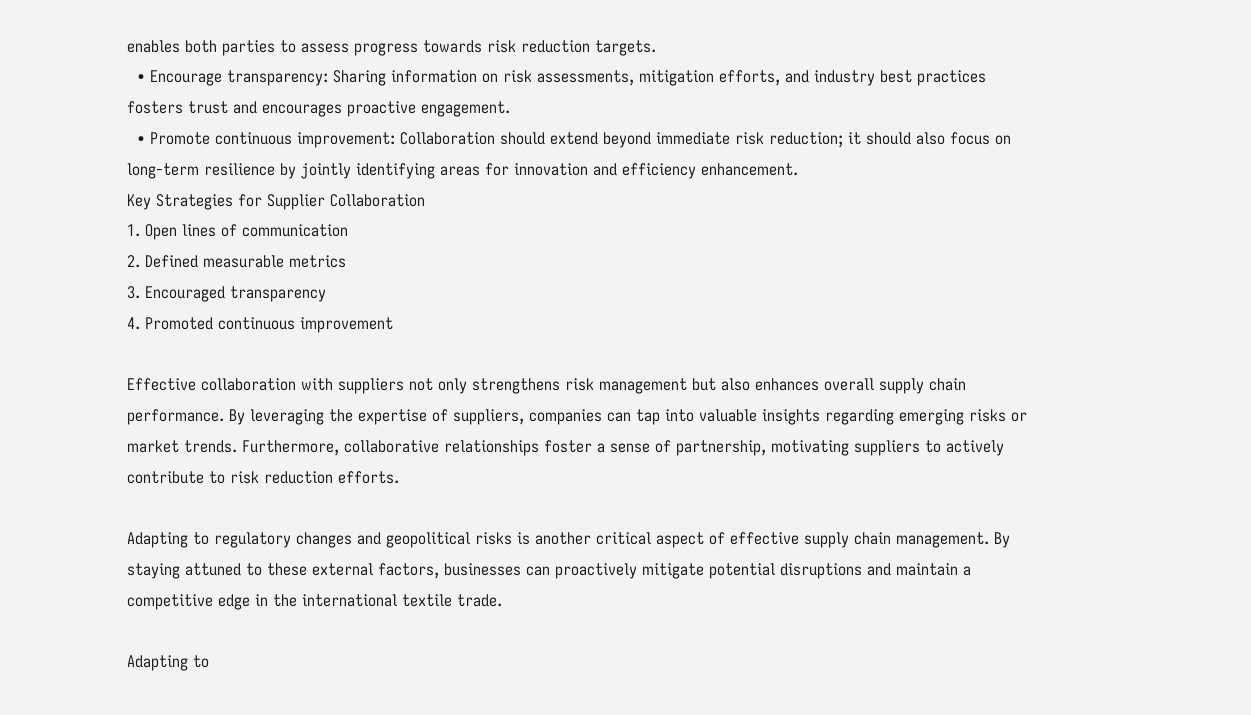enables both parties to assess progress towards risk reduction targets.
  • Encourage transparency: Sharing information on risk assessments, mitigation efforts, and industry best practices fosters trust and encourages proactive engagement.
  • Promote continuous improvement: Collaboration should extend beyond immediate risk reduction; it should also focus on long-term resilience by jointly identifying areas for innovation and efficiency enhancement.
Key Strategies for Supplier Collaboration
1. Open lines of communication
2. Defined measurable metrics
3. Encouraged transparency
4. Promoted continuous improvement

Effective collaboration with suppliers not only strengthens risk management but also enhances overall supply chain performance. By leveraging the expertise of suppliers, companies can tap into valuable insights regarding emerging risks or market trends. Furthermore, collaborative relationships foster a sense of partnership, motivating suppliers to actively contribute to risk reduction efforts.

Adapting to regulatory changes and geopolitical risks is another critical aspect of effective supply chain management. By staying attuned to these external factors, businesses can proactively mitigate potential disruptions and maintain a competitive edge in the international textile trade.

Adapting to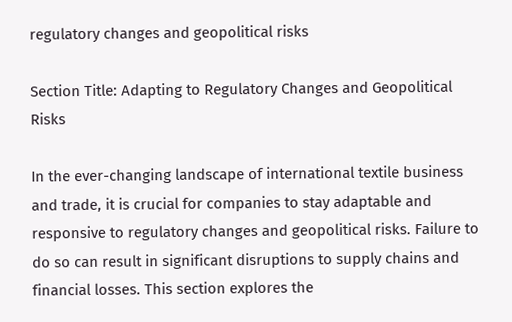regulatory changes and geopolitical risks

Section Title: Adapting to Regulatory Changes and Geopolitical Risks

In the ever-changing landscape of international textile business and trade, it is crucial for companies to stay adaptable and responsive to regulatory changes and geopolitical risks. Failure to do so can result in significant disruptions to supply chains and financial losses. This section explores the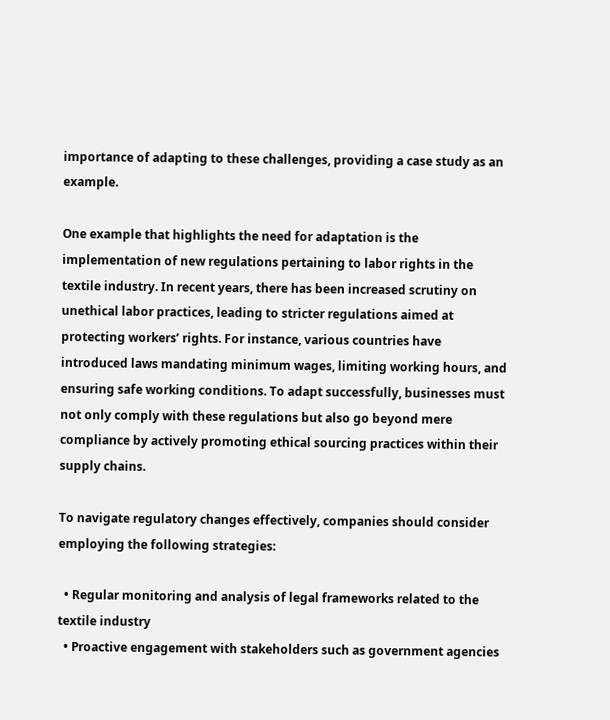importance of adapting to these challenges, providing a case study as an example.

One example that highlights the need for adaptation is the implementation of new regulations pertaining to labor rights in the textile industry. In recent years, there has been increased scrutiny on unethical labor practices, leading to stricter regulations aimed at protecting workers’ rights. For instance, various countries have introduced laws mandating minimum wages, limiting working hours, and ensuring safe working conditions. To adapt successfully, businesses must not only comply with these regulations but also go beyond mere compliance by actively promoting ethical sourcing practices within their supply chains.

To navigate regulatory changes effectively, companies should consider employing the following strategies:

  • Regular monitoring and analysis of legal frameworks related to the textile industry
  • Proactive engagement with stakeholders such as government agencies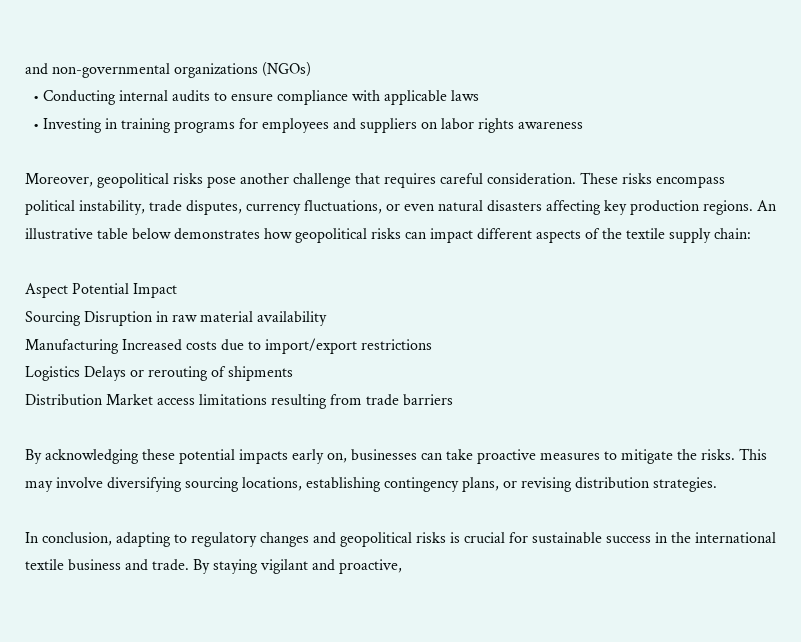and non-governmental organizations (NGOs)
  • Conducting internal audits to ensure compliance with applicable laws
  • Investing in training programs for employees and suppliers on labor rights awareness

Moreover, geopolitical risks pose another challenge that requires careful consideration. These risks encompass political instability, trade disputes, currency fluctuations, or even natural disasters affecting key production regions. An illustrative table below demonstrates how geopolitical risks can impact different aspects of the textile supply chain:

Aspect Potential Impact
Sourcing Disruption in raw material availability
Manufacturing Increased costs due to import/export restrictions
Logistics Delays or rerouting of shipments
Distribution Market access limitations resulting from trade barriers

By acknowledging these potential impacts early on, businesses can take proactive measures to mitigate the risks. This may involve diversifying sourcing locations, establishing contingency plans, or revising distribution strategies.

In conclusion, adapting to regulatory changes and geopolitical risks is crucial for sustainable success in the international textile business and trade. By staying vigilant and proactive,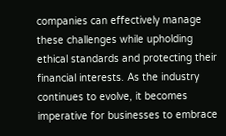companies can effectively manage these challenges while upholding ethical standards and protecting their financial interests. As the industry continues to evolve, it becomes imperative for businesses to embrace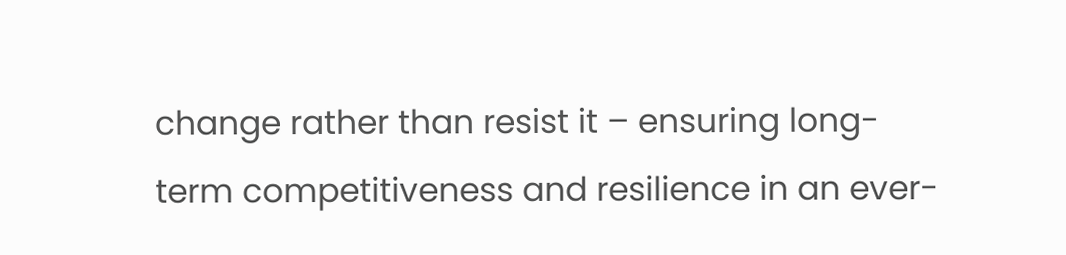change rather than resist it – ensuring long-term competitiveness and resilience in an ever-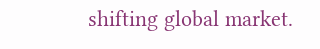shifting global market.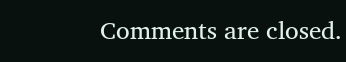Comments are closed.